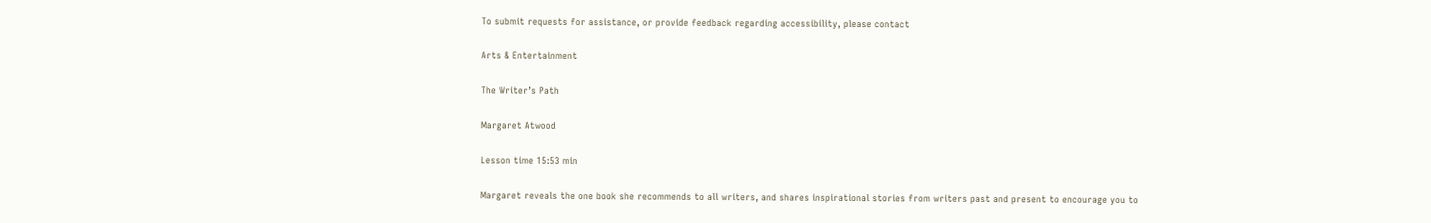To submit requests for assistance, or provide feedback regarding accessibility, please contact

Arts & Entertainment

The Writer’s Path

Margaret Atwood

Lesson time 15:53 min

Margaret reveals the one book she recommends to all writers, and shares inspirational stories from writers past and present to encourage you to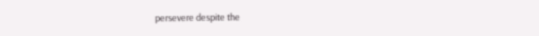persevere despite the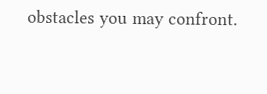obstacles you may confront.